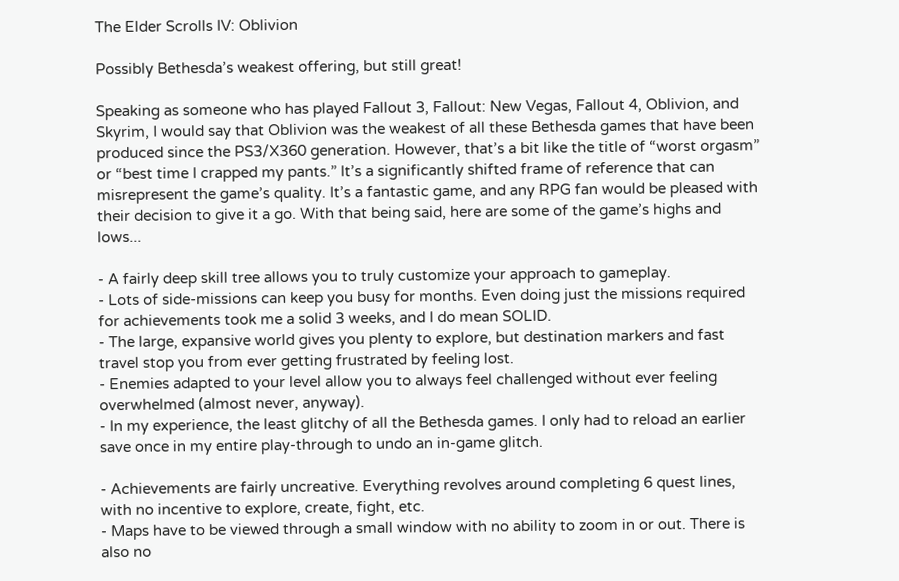The Elder Scrolls IV: Oblivion

Possibly Bethesda’s weakest offering, but still great!

Speaking as someone who has played Fallout 3, Fallout: New Vegas, Fallout 4, Oblivion, and Skyrim, I would say that Oblivion was the weakest of all these Bethesda games that have been produced since the PS3/X360 generation. However, that’s a bit like the title of “worst orgasm” or “best time I crapped my pants.” It’s a significantly shifted frame of reference that can misrepresent the game’s quality. It’s a fantastic game, and any RPG fan would be pleased with their decision to give it a go. With that being said, here are some of the game’s highs and lows...

- A fairly deep skill tree allows you to truly customize your approach to gameplay.
- Lots of side-missions can keep you busy for months. Even doing just the missions required for achievements took me a solid 3 weeks, and I do mean SOLID.
- The large, expansive world gives you plenty to explore, but destination markers and fast travel stop you from ever getting frustrated by feeling lost.
- Enemies adapted to your level allow you to always feel challenged without ever feeling overwhelmed (almost never, anyway).
- In my experience, the least glitchy of all the Bethesda games. I only had to reload an earlier save once in my entire play-through to undo an in-game glitch.

- Achievements are fairly uncreative. Everything revolves around completing 6 quest lines, with no incentive to explore, create, fight, etc.
- Maps have to be viewed through a small window with no ability to zoom in or out. There is also no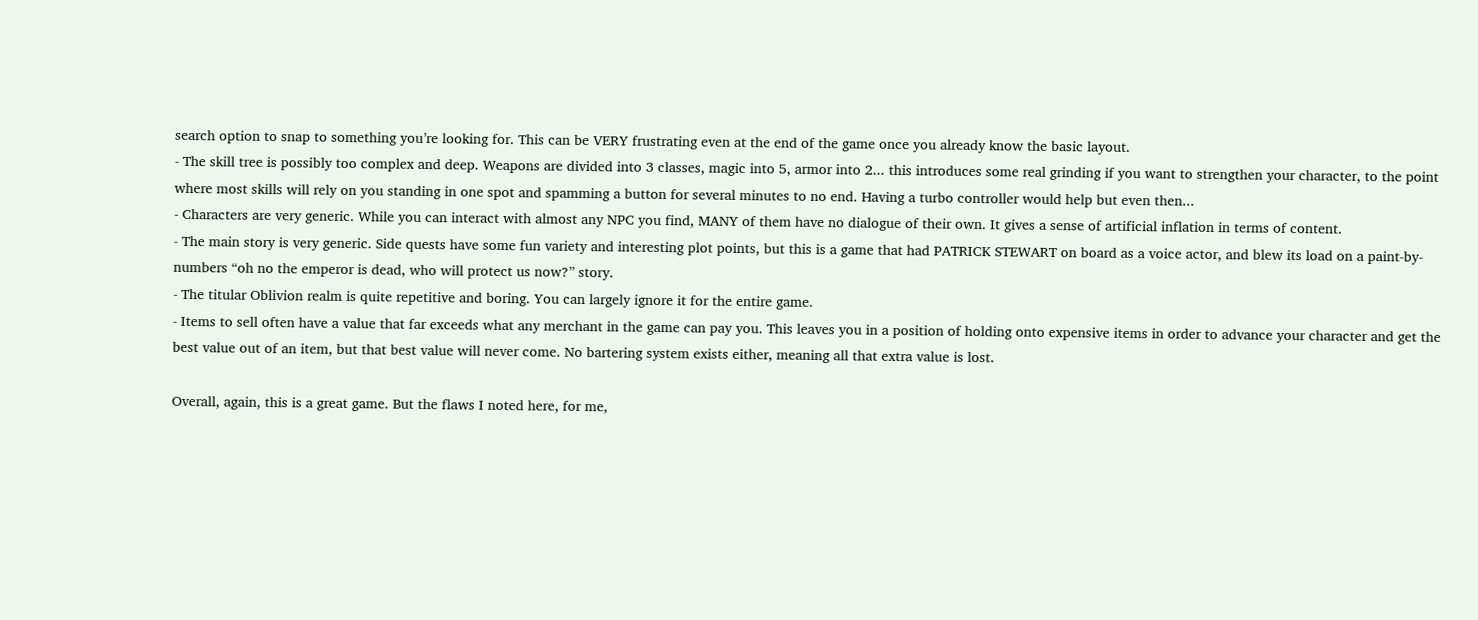search option to snap to something you’re looking for. This can be VERY frustrating even at the end of the game once you already know the basic layout.
- The skill tree is possibly too complex and deep. Weapons are divided into 3 classes, magic into 5, armor into 2... this introduces some real grinding if you want to strengthen your character, to the point where most skills will rely on you standing in one spot and spamming a button for several minutes to no end. Having a turbo controller would help but even then...
- Characters are very generic. While you can interact with almost any NPC you find, MANY of them have no dialogue of their own. It gives a sense of artificial inflation in terms of content.
- The main story is very generic. Side quests have some fun variety and interesting plot points, but this is a game that had PATRICK STEWART on board as a voice actor, and blew its load on a paint-by-numbers “oh no the emperor is dead, who will protect us now?” story.
- The titular Oblivion realm is quite repetitive and boring. You can largely ignore it for the entire game.
- Items to sell often have a value that far exceeds what any merchant in the game can pay you. This leaves you in a position of holding onto expensive items in order to advance your character and get the best value out of an item, but that best value will never come. No bartering system exists either, meaning all that extra value is lost.

Overall, again, this is a great game. But the flaws I noted here, for me,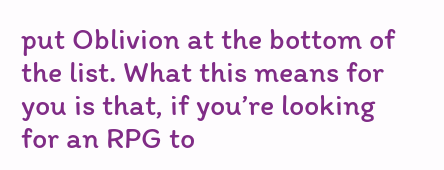put Oblivion at the bottom of the list. What this means for you is that, if you’re looking for an RPG to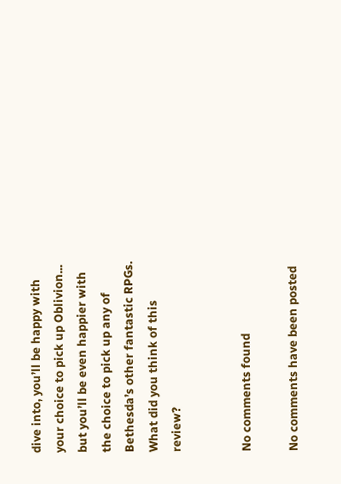dive into, you’ll be happy with your choice to pick up Oblivion... but you’ll be even happier with the choice to pick up any of Bethesda’s other fantastic RPGs.
What did you think of this review?


No comments found

No comments have been posted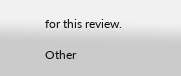for this review.

Other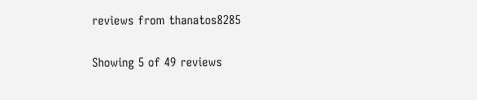reviews from thanatos8285

Showing 5 of 49 reviews